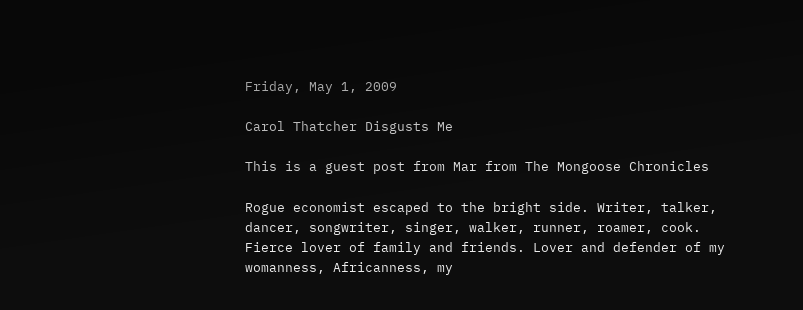Friday, May 1, 2009

Carol Thatcher Disgusts Me

This is a guest post from Mar from The Mongoose Chronicles

Rogue economist escaped to the bright side. Writer, talker, dancer, songwriter, singer, walker, runner, roamer, cook. Fierce lover of family and friends. Lover and defender of my womanness, Africanness, my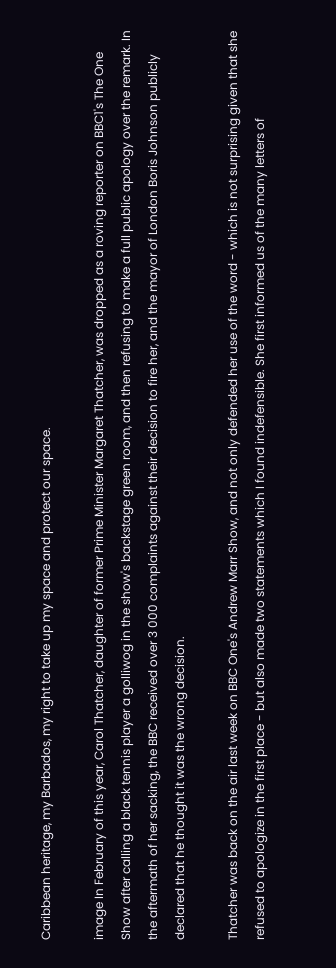Caribbean heritage, my Barbados, my right to take up my space and protect our space.

image In February of this year, Carol Thatcher, daughter of former Prime Minister Margaret Thatcher, was dropped as a roving reporter on BBC1's The One Show after calling a black tennis player a golliwog in the show's backstage green room, and then refusing to make a full public apology over the remark. In the aftermath of her sacking, the BBC received over 3 000 complaints against their decision to fire her, and the mayor of London Boris Johnson publicly declared that he thought it was the wrong decision.

Thatcher was back on the air last week on BBC One's Andrew Marr Show, and not only defended her use of the word - which is not surprising given that she refused to apologize in the first place - but also made two statements which I found indefensible. She first informed us of the many letters of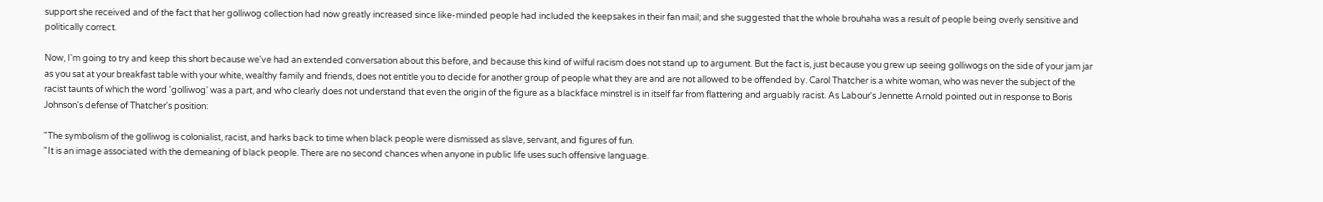support she received and of the fact that her golliwog collection had now greatly increased since like-minded people had included the keepsakes in their fan mail; and she suggested that the whole brouhaha was a result of people being overly sensitive and politically correct.

Now, I'm going to try and keep this short because we've had an extended conversation about this before, and because this kind of wilful racism does not stand up to argument. But the fact is, just because you grew up seeing golliwogs on the side of your jam jar as you sat at your breakfast table with your white, wealthy family and friends, does not entitle you to decide for another group of people what they are and are not allowed to be offended by. Carol Thatcher is a white woman, who was never the subject of the racist taunts of which the word 'golliwog' was a part, and who clearly does not understand that even the origin of the figure as a blackface minstrel is in itself far from flattering and arguably racist. As Labour's Jennette Arnold pointed out in response to Boris Johnson's defense of Thatcher's position:

"The symbolism of the golliwog is colonialist, racist, and harks back to time when black people were dismissed as slave, servant, and figures of fun.
"It is an image associated with the demeaning of black people. There are no second chances when anyone in public life uses such offensive language.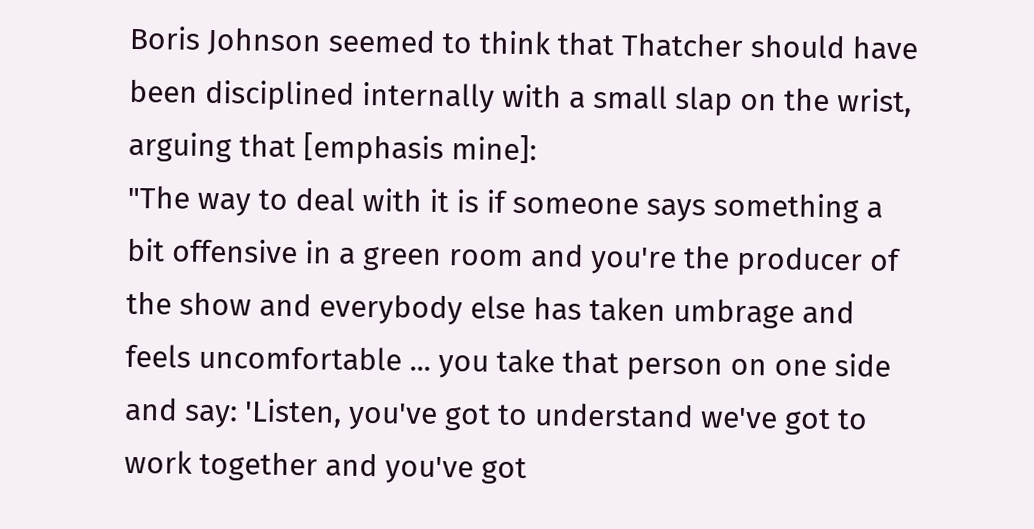Boris Johnson seemed to think that Thatcher should have been disciplined internally with a small slap on the wrist, arguing that [emphasis mine]:
"The way to deal with it is if someone says something a bit offensive in a green room and you're the producer of the show and everybody else has taken umbrage and feels uncomfortable ... you take that person on one side and say: 'Listen, you've got to understand we've got to work together and you've got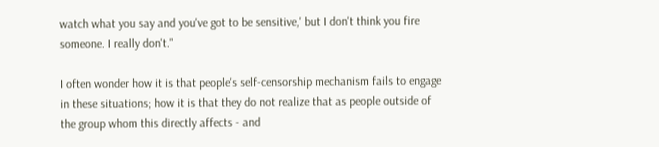watch what you say and you've got to be sensitive,' but I don't think you fire someone. I really don't."

I often wonder how it is that people's self-censorship mechanism fails to engage in these situations; how it is that they do not realize that as people outside of the group whom this directly affects - and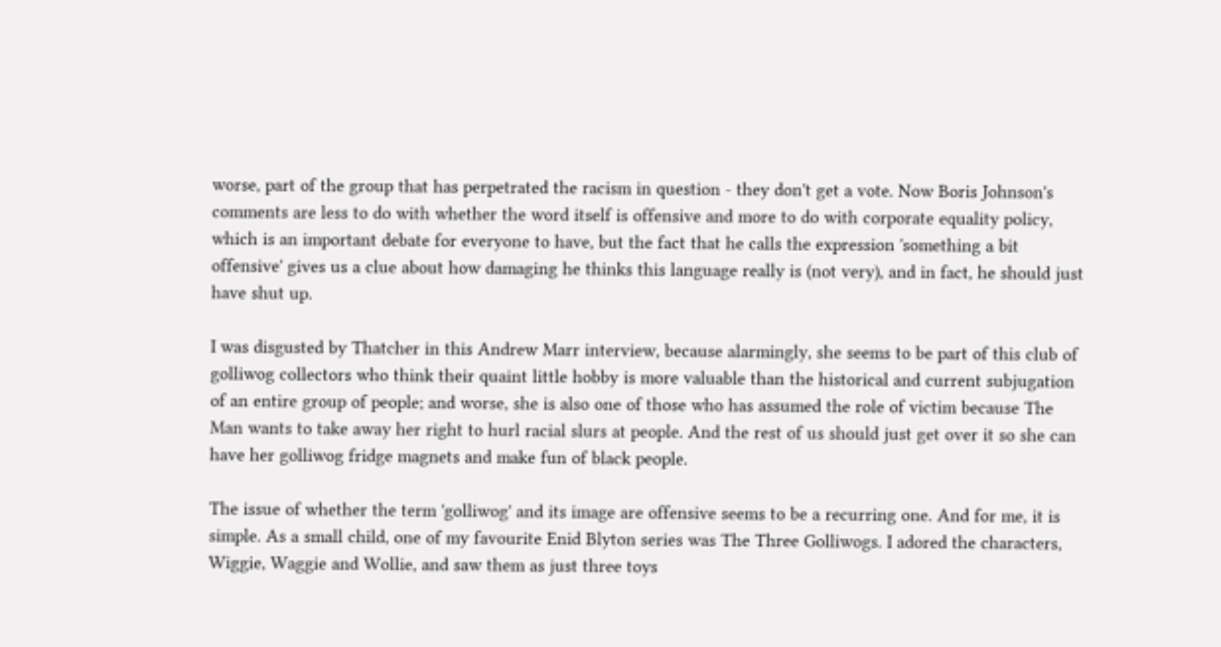worse, part of the group that has perpetrated the racism in question - they don't get a vote. Now Boris Johnson's comments are less to do with whether the word itself is offensive and more to do with corporate equality policy, which is an important debate for everyone to have, but the fact that he calls the expression 'something a bit offensive' gives us a clue about how damaging he thinks this language really is (not very), and in fact, he should just have shut up.

I was disgusted by Thatcher in this Andrew Marr interview, because alarmingly, she seems to be part of this club of golliwog collectors who think their quaint little hobby is more valuable than the historical and current subjugation of an entire group of people; and worse, she is also one of those who has assumed the role of victim because The Man wants to take away her right to hurl racial slurs at people. And the rest of us should just get over it so she can have her golliwog fridge magnets and make fun of black people.

The issue of whether the term 'golliwog' and its image are offensive seems to be a recurring one. And for me, it is simple. As a small child, one of my favourite Enid Blyton series was The Three Golliwogs. I adored the characters, Wiggie, Waggie and Wollie, and saw them as just three toys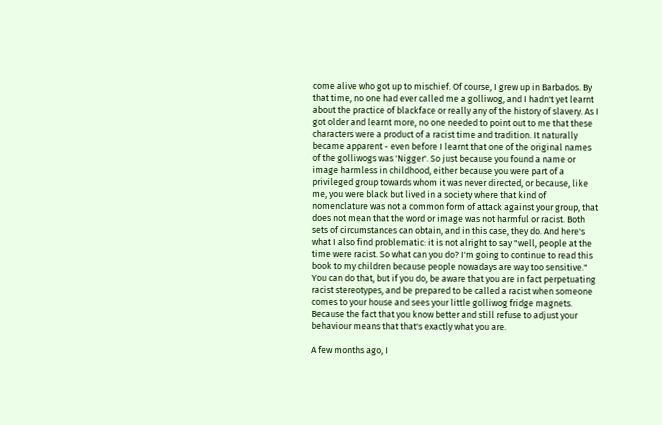come alive who got up to mischief. Of course, I grew up in Barbados. By that time, no one had ever called me a golliwog, and I hadn't yet learnt about the practice of blackface or really any of the history of slavery. As I got older and learnt more, no one needed to point out to me that these characters were a product of a racist time and tradition. It naturally became apparent - even before I learnt that one of the original names of the golliwogs was 'Nigger'. So just because you found a name or image harmless in childhood, either because you were part of a privileged group towards whom it was never directed, or because, like me, you were black but lived in a society where that kind of nomenclature was not a common form of attack against your group, that does not mean that the word or image was not harmful or racist. Both sets of circumstances can obtain, and in this case, they do. And here's what I also find problematic: it is not alright to say "well, people at the time were racist. So what can you do? I'm going to continue to read this book to my children because people nowadays are way too sensitive." You can do that, but if you do, be aware that you are in fact perpetuating racist stereotypes, and be prepared to be called a racist when someone comes to your house and sees your little golliwog fridge magnets. Because the fact that you know better and still refuse to adjust your behaviour means that that's exactly what you are.

A few months ago, I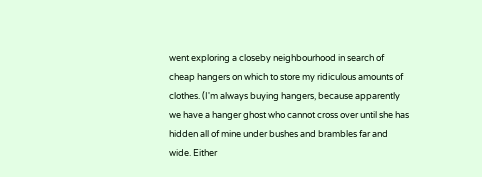went exploring a closeby neighbourhood in search of cheap hangers on which to store my ridiculous amounts of clothes. (I'm always buying hangers, because apparently we have a hanger ghost who cannot cross over until she has hidden all of mine under bushes and brambles far and wide. Either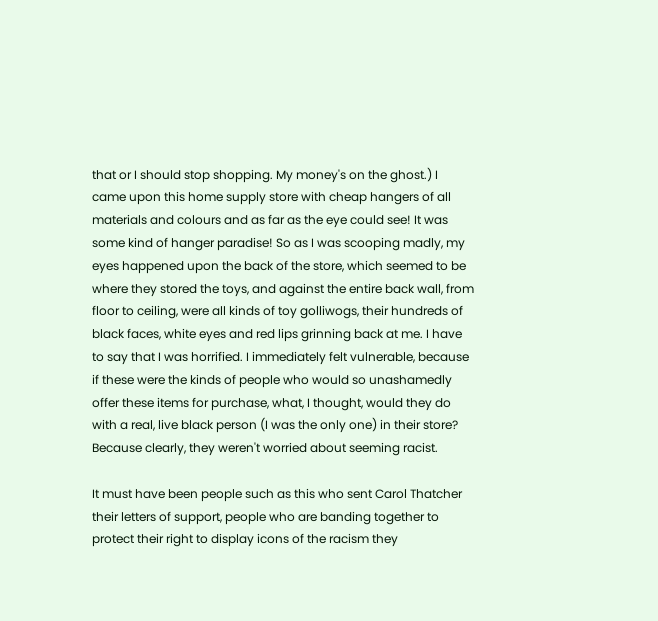that or I should stop shopping. My money's on the ghost.) I came upon this home supply store with cheap hangers of all materials and colours and as far as the eye could see! It was some kind of hanger paradise! So as I was scooping madly, my eyes happened upon the back of the store, which seemed to be where they stored the toys, and against the entire back wall, from floor to ceiling, were all kinds of toy golliwogs, their hundreds of black faces, white eyes and red lips grinning back at me. I have to say that I was horrified. I immediately felt vulnerable, because if these were the kinds of people who would so unashamedly offer these items for purchase, what, I thought, would they do with a real, live black person (I was the only one) in their store? Because clearly, they weren't worried about seeming racist.

It must have been people such as this who sent Carol Thatcher their letters of support, people who are banding together to protect their right to display icons of the racism they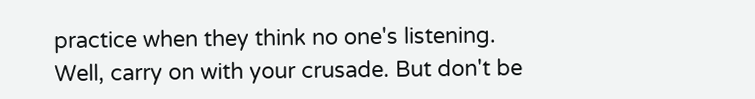practice when they think no one's listening. Well, carry on with your crusade. But don't be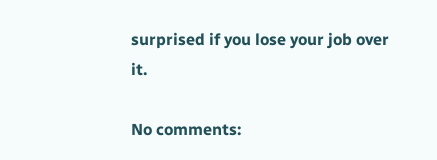surprised if you lose your job over it.

No comments: